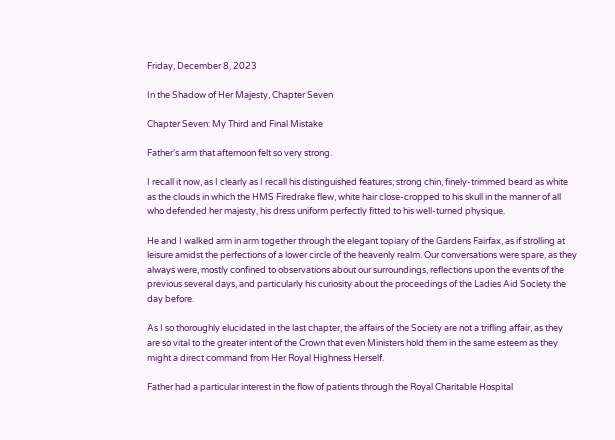Friday, December 8, 2023

In the Shadow of Her Majesty, Chapter Seven

Chapter Seven: My Third and Final Mistake

Father’s arm that afternoon felt so very strong.

I recall it now, as I clearly as I recall his distinguished features; strong chin, finely-trimmed beard as white as the clouds in which the HMS Firedrake flew, white hair close-cropped to his skull in the manner of all who defended her majesty, his dress uniform perfectly fitted to his well-turned physique.

He and I walked arm in arm together through the elegant topiary of the Gardens Fairfax, as if strolling at leisure amidst the perfections of a lower circle of the heavenly realm. Our conversations were spare, as they always were, mostly confined to observations about our surroundings, reflections upon the events of the previous several days, and particularly his curiosity about the proceedings of the Ladies Aid Society the day before.

As I so thoroughly elucidated in the last chapter, the affairs of the Society are not a trifling affair, as they are so vital to the greater intent of the Crown that even Ministers hold them in the same esteem as they might a direct command from Her Royal Highness Herself.

Father had a particular interest in the flow of patients through the Royal Charitable Hospital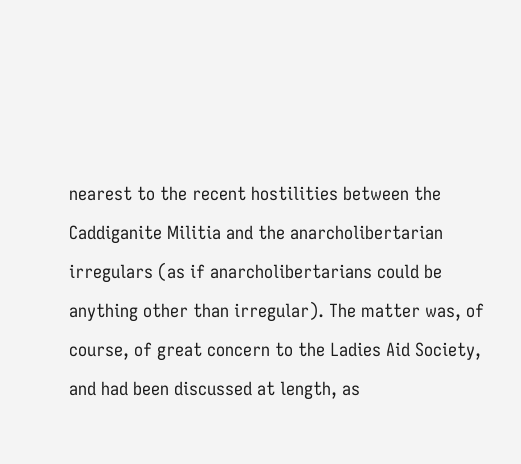nearest to the recent hostilities between the Caddiganite Militia and the anarcholibertarian irregulars (as if anarcholibertarians could be anything other than irregular). The matter was, of course, of great concern to the Ladies Aid Society, and had been discussed at length, as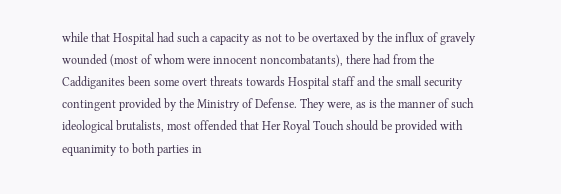while that Hospital had such a capacity as not to be overtaxed by the influx of gravely wounded (most of whom were innocent noncombatants), there had from the Caddiganites been some overt threats towards Hospital staff and the small security contingent provided by the Ministry of Defense. They were, as is the manner of such ideological brutalists, most offended that Her Royal Touch should be provided with equanimity to both parties in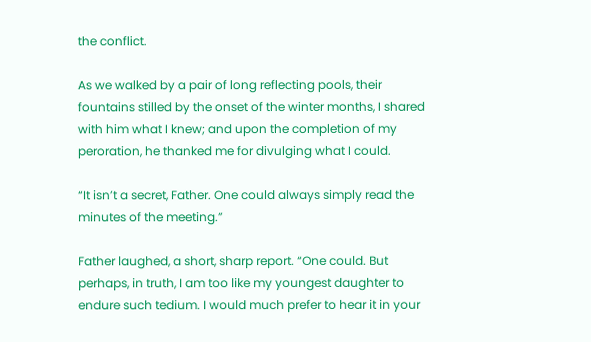the conflict.

As we walked by a pair of long reflecting pools, their fountains stilled by the onset of the winter months, I shared with him what I knew; and upon the completion of my peroration, he thanked me for divulging what I could.

“It isn’t a secret, Father. One could always simply read the minutes of the meeting.”

Father laughed, a short, sharp report. “One could. But perhaps, in truth, I am too like my youngest daughter to endure such tedium. I would much prefer to hear it in your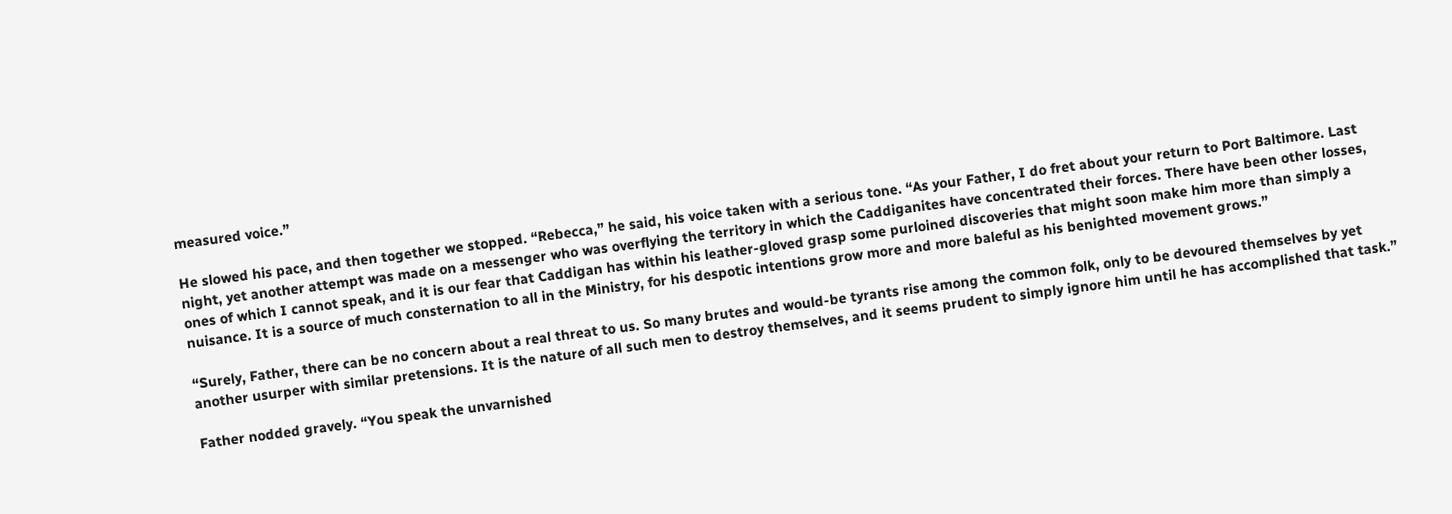measured voice.”

He slowed his pace, and then together we stopped. “Rebecca,” he said, his voice taken with a serious tone. “As your Father, I do fret about your return to Port Baltimore. Last night, yet another attempt was made on a messenger who was overflying the territory in which the Caddiganites have concentrated their forces. There have been other losses, ones of which I cannot speak, and it is our fear that Caddigan has within his leather-gloved grasp some purloined discoveries that might soon make him more than simply a nuisance. It is a source of much consternation to all in the Ministry, for his despotic intentions grow more and more baleful as his benighted movement grows.”

“Surely, Father, there can be no concern about a real threat to us. So many brutes and would-be tyrants rise among the common folk, only to be devoured themselves by yet another usurper with similar pretensions. It is the nature of all such men to destroy themselves, and it seems prudent to simply ignore him until he has accomplished that task.”

Father nodded gravely. “You speak the unvarnished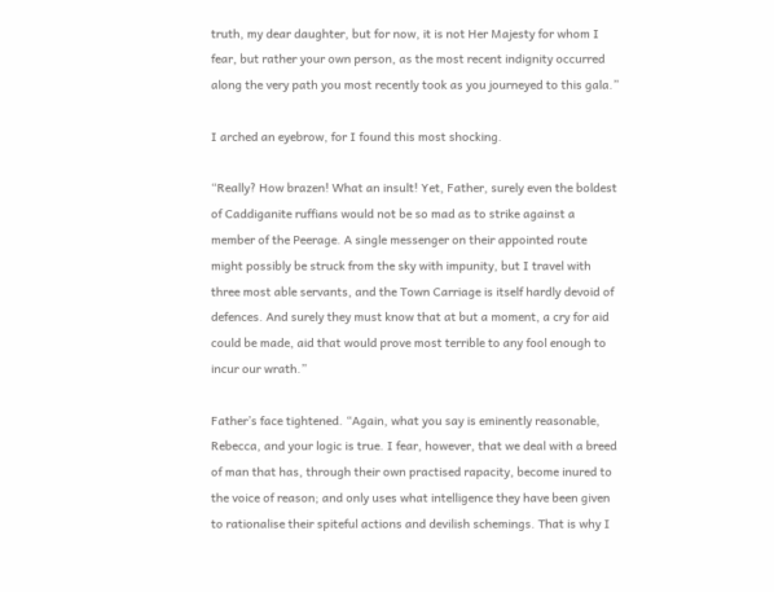truth, my dear daughter, but for now, it is not Her Majesty for whom I fear, but rather your own person, as the most recent indignity occurred along the very path you most recently took as you journeyed to this gala.”

I arched an eyebrow, for I found this most shocking.

“Really? How brazen! What an insult! Yet, Father, surely even the boldest of Caddiganite ruffians would not be so mad as to strike against a member of the Peerage. A single messenger on their appointed route might possibly be struck from the sky with impunity, but I travel with three most able servants, and the Town Carriage is itself hardly devoid of defences. And surely they must know that at but a moment, a cry for aid could be made, aid that would prove most terrible to any fool enough to incur our wrath.”

Father’s face tightened. “Again, what you say is eminently reasonable, Rebecca, and your logic is true. I fear, however, that we deal with a breed of man that has, through their own practised rapacity, become inured to the voice of reason; and only uses what intelligence they have been given to rationalise their spiteful actions and devilish schemings. That is why I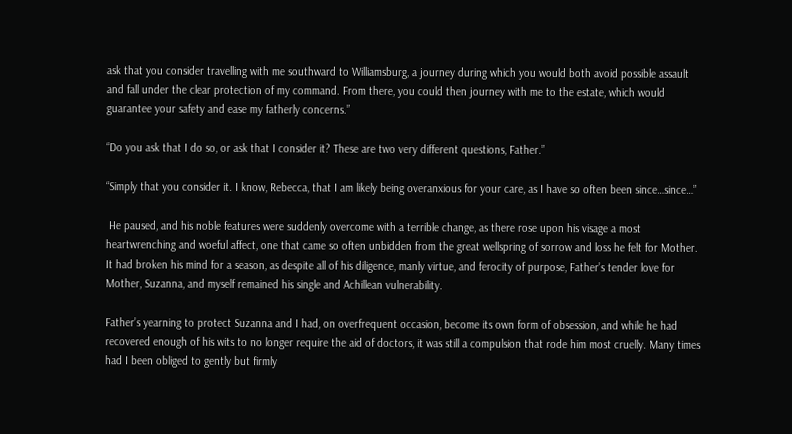ask that you consider travelling with me southward to Williamsburg, a journey during which you would both avoid possible assault and fall under the clear protection of my command. From there, you could then journey with me to the estate, which would guarantee your safety and ease my fatherly concerns.”

“Do you ask that I do so, or ask that I consider it? These are two very different questions, Father.”

“Simply that you consider it. I know, Rebecca, that I am likely being overanxious for your care, as I have so often been since…since…”

 He paused, and his noble features were suddenly overcome with a terrible change, as there rose upon his visage a most heartwrenching and woeful affect, one that came so often unbidden from the great wellspring of sorrow and loss he felt for Mother. It had broken his mind for a season, as despite all of his diligence, manly virtue, and ferocity of purpose, Father’s tender love for Mother, Suzanna, and myself remained his single and Achillean vulnerability.

Father’s yearning to protect Suzanna and I had, on overfrequent occasion, become its own form of obsession, and while he had recovered enough of his wits to no longer require the aid of doctors, it was still a compulsion that rode him most cruelly. Many times had I been obliged to gently but firmly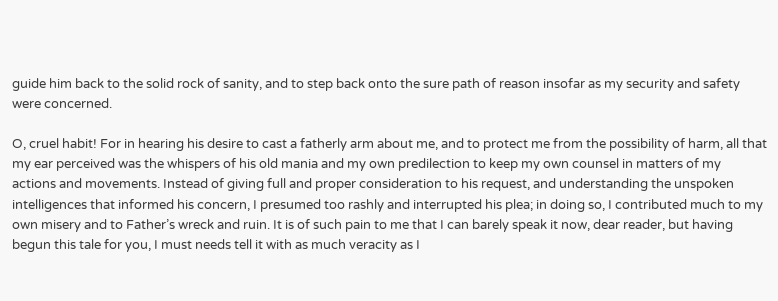guide him back to the solid rock of sanity, and to step back onto the sure path of reason insofar as my security and safety were concerned.

O, cruel habit! For in hearing his desire to cast a fatherly arm about me, and to protect me from the possibility of harm, all that my ear perceived was the whispers of his old mania and my own predilection to keep my own counsel in matters of my actions and movements. Instead of giving full and proper consideration to his request, and understanding the unspoken intelligences that informed his concern, I presumed too rashly and interrupted his plea; in doing so, I contributed much to my own misery and to Father’s wreck and ruin. It is of such pain to me that I can barely speak it now, dear reader, but having begun this tale for you, I must needs tell it with as much veracity as I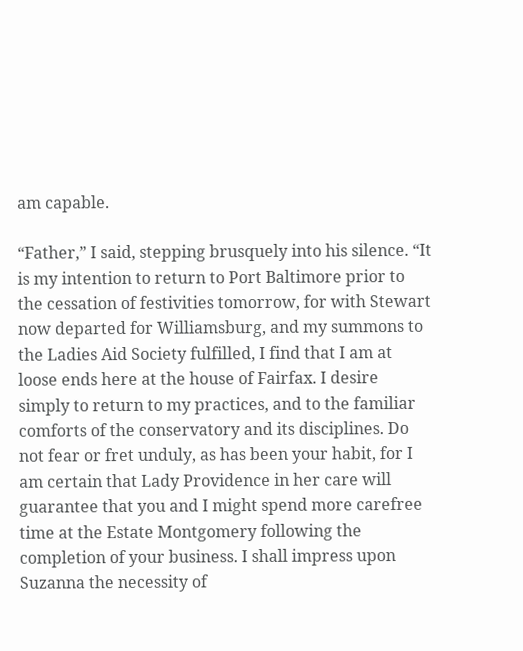am capable.

“Father,” I said, stepping brusquely into his silence. “It is my intention to return to Port Baltimore prior to the cessation of festivities tomorrow, for with Stewart now departed for Williamsburg, and my summons to the Ladies Aid Society fulfilled, I find that I am at loose ends here at the house of Fairfax. I desire simply to return to my practices, and to the familiar comforts of the conservatory and its disciplines. Do not fear or fret unduly, as has been your habit, for I am certain that Lady Providence in her care will guarantee that you and I might spend more carefree time at the Estate Montgomery following the completion of your business. I shall impress upon Suzanna the necessity of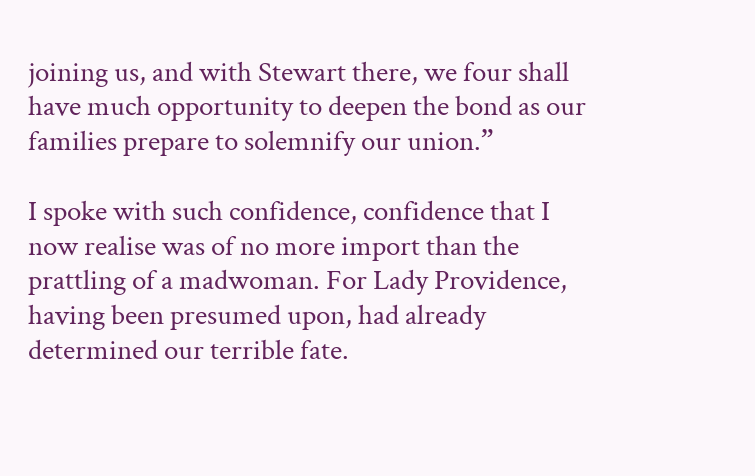joining us, and with Stewart there, we four shall have much opportunity to deepen the bond as our families prepare to solemnify our union.”

I spoke with such confidence, confidence that I now realise was of no more import than the prattling of a madwoman. For Lady Providence, having been presumed upon, had already determined our terrible fate.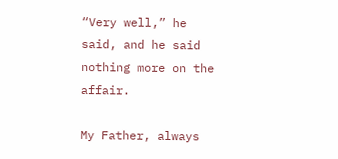“Very well,” he said, and he said nothing more on the affair.

My Father, always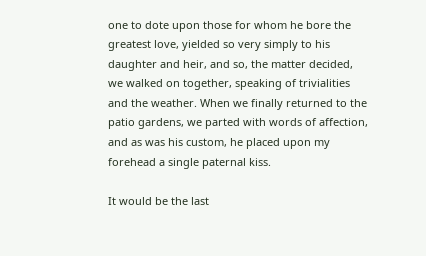one to dote upon those for whom he bore the greatest love, yielded so very simply to his daughter and heir, and so, the matter decided, we walked on together, speaking of trivialities and the weather. When we finally returned to the patio gardens, we parted with words of affection, and as was his custom, he placed upon my forehead a single paternal kiss.

It would be the last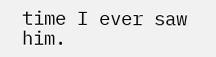time I ever saw him.